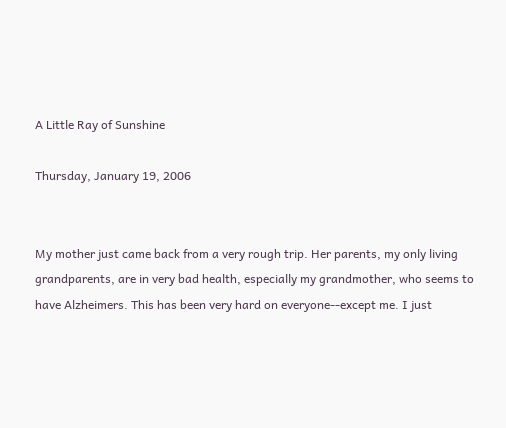A Little Ray of Sunshine

Thursday, January 19, 2006


My mother just came back from a very rough trip. Her parents, my only living grandparents, are in very bad health, especially my grandmother, who seems to have Alzheimers. This has been very hard on everyone--except me. I just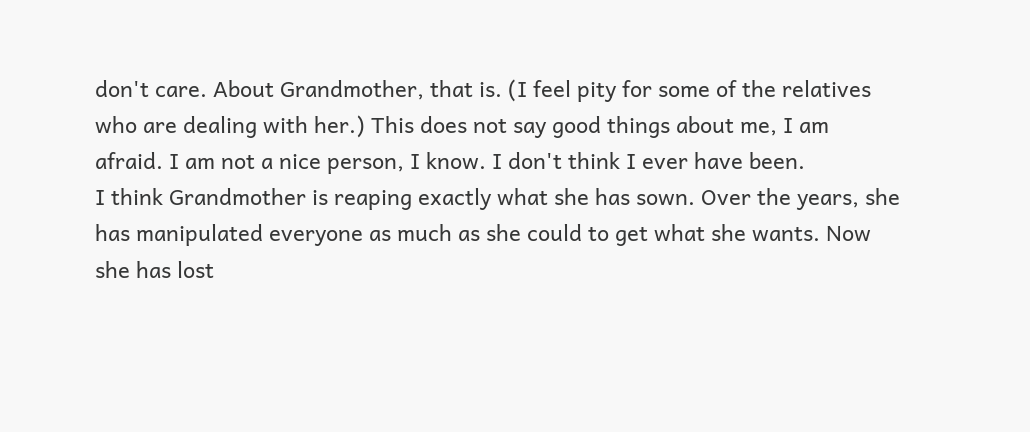don't care. About Grandmother, that is. (I feel pity for some of the relatives who are dealing with her.) This does not say good things about me, I am afraid. I am not a nice person, I know. I don't think I ever have been.
I think Grandmother is reaping exactly what she has sown. Over the years, she has manipulated everyone as much as she could to get what she wants. Now she has lost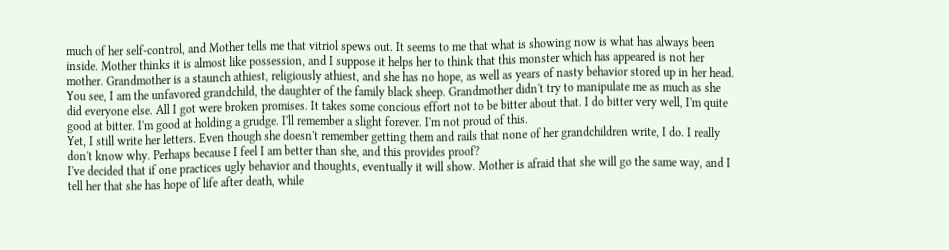much of her self-control, and Mother tells me that vitriol spews out. It seems to me that what is showing now is what has always been inside. Mother thinks it is almost like possession, and I suppose it helps her to think that this monster which has appeared is not her mother. Grandmother is a staunch athiest, religiously athiest, and she has no hope, as well as years of nasty behavior stored up in her head.
You see, I am the unfavored grandchild, the daughter of the family black sheep. Grandmother didn't try to manipulate me as much as she did everyone else. All I got were broken promises. It takes some concious effort not to be bitter about that. I do bitter very well, I'm quite good at bitter. I'm good at holding a grudge. I'll remember a slight forever. I'm not proud of this.
Yet, I still write her letters. Even though she doesn't remember getting them and rails that none of her grandchildren write, I do. I really don't know why. Perhaps because I feel I am better than she, and this provides proof?
I've decided that if one practices ugly behavior and thoughts, eventually it will show. Mother is afraid that she will go the same way, and I tell her that she has hope of life after death, while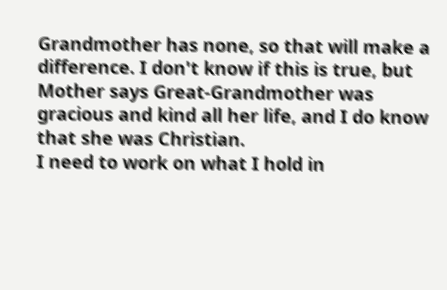Grandmother has none, so that will make a difference. I don't know if this is true, but Mother says Great-Grandmother was gracious and kind all her life, and I do know that she was Christian.
I need to work on what I hold in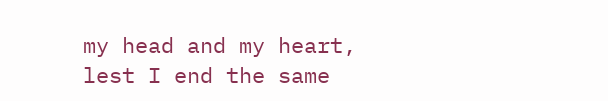my head and my heart, lest I end the same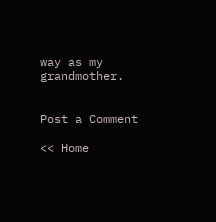way as my grandmother.


Post a Comment

<< Home